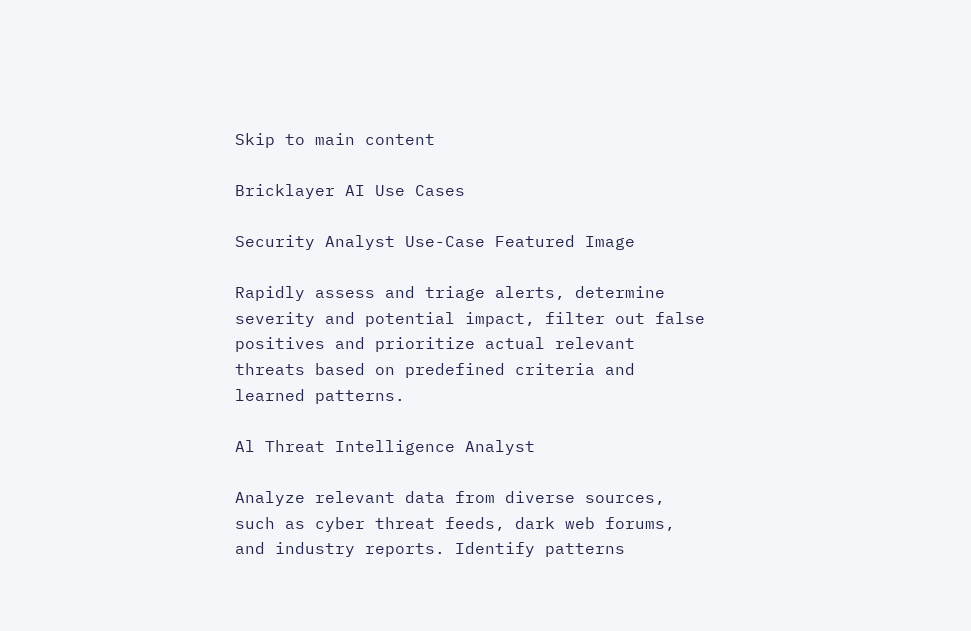Skip to main content

Bricklayer AI Use Cases

Security Analyst Use-Case Featured Image

Rapidly assess and triage alerts, determine severity and potential impact, filter out false positives and prioritize actual relevant threats based on predefined criteria and learned patterns.

Al Threat Intelligence Analyst

Analyze relevant data from diverse sources, such as cyber threat feeds, dark web forums, and industry reports. Identify patterns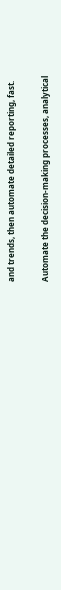and trends, then automate detailed reporting, fast.

Automate the decision-making processes, analytical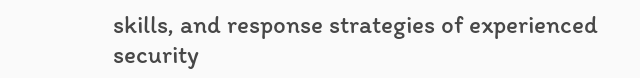skills, and response strategies of experienced security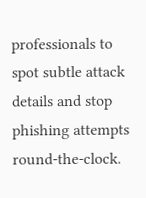professionals to spot subtle attack details and stop phishing attempts round-the-clock.